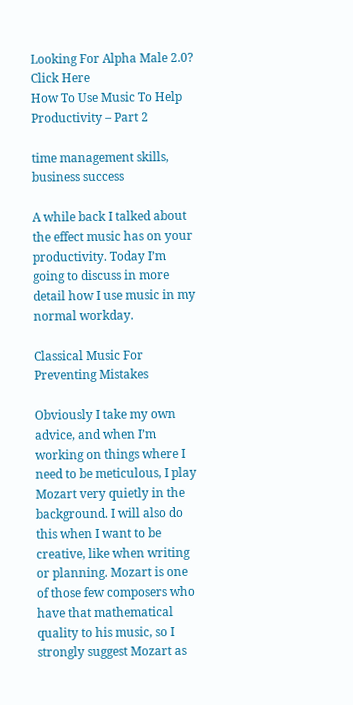Looking For Alpha Male 2.0? Click Here
How To Use Music To Help Productivity – Part 2

time management skills, business success

A while back I talked about the effect music has on your productivity. Today I’m going to discuss in more detail how I use music in my normal workday.

Classical Music For Preventing Mistakes

Obviously I take my own advice, and when I’m working on things where I need to be meticulous, I play Mozart very quietly in the background. I will also do this when I want to be creative, like when writing or planning. Mozart is one of those few composers who have that mathematical quality to his music, so I strongly suggest Mozart as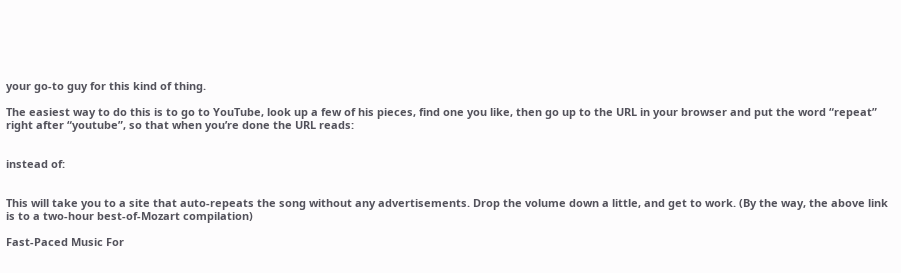your go-to guy for this kind of thing.

The easiest way to do this is to go to YouTube, look up a few of his pieces, find one you like, then go up to the URL in your browser and put the word “repeat” right after “youtube”, so that when you’re done the URL reads:


instead of:


This will take you to a site that auto-repeats the song without any advertisements. Drop the volume down a little, and get to work. (By the way, the above link is to a two-hour best-of-Mozart compilation)

Fast-Paced Music For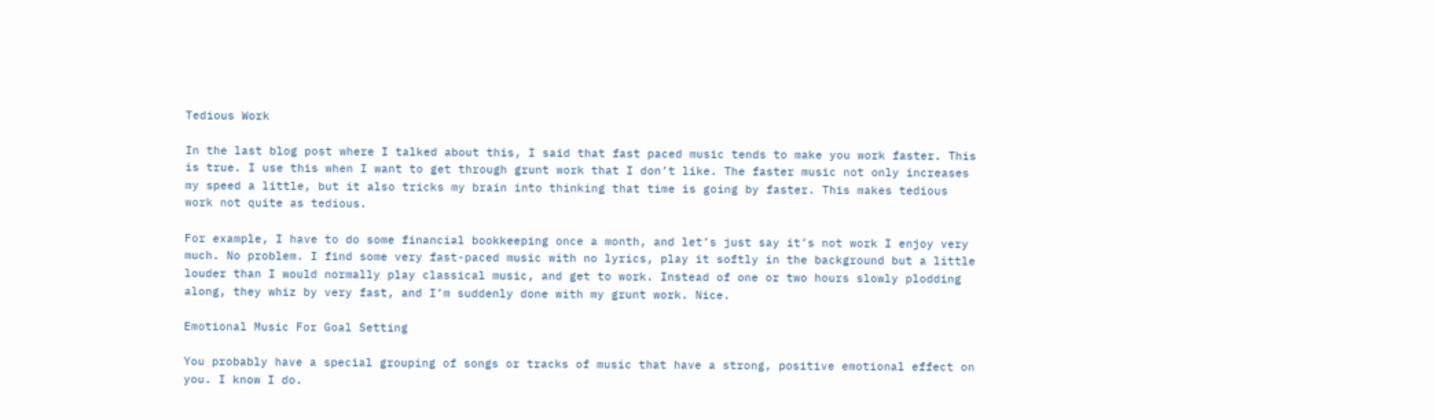Tedious Work

In the last blog post where I talked about this, I said that fast paced music tends to make you work faster. This is true. I use this when I want to get through grunt work that I don’t like. The faster music not only increases my speed a little, but it also tricks my brain into thinking that time is going by faster. This makes tedious work not quite as tedious.

For example, I have to do some financial bookkeeping once a month, and let’s just say it’s not work I enjoy very much. No problem. I find some very fast-paced music with no lyrics, play it softly in the background but a little louder than I would normally play classical music, and get to work. Instead of one or two hours slowly plodding along, they whiz by very fast, and I’m suddenly done with my grunt work. Nice.

Emotional Music For Goal Setting

You probably have a special grouping of songs or tracks of music that have a strong, positive emotional effect on you. I know I do.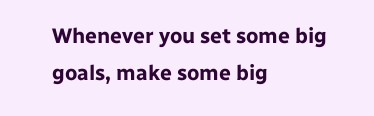Whenever you set some big goals, make some big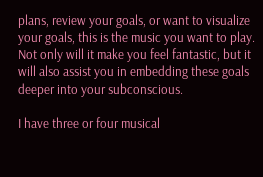plans, review your goals, or want to visualize your goals, this is the music you want to play. Not only will it make you feel fantastic, but it will also assist you in embedding these goals deeper into your subconscious.

I have three or four musical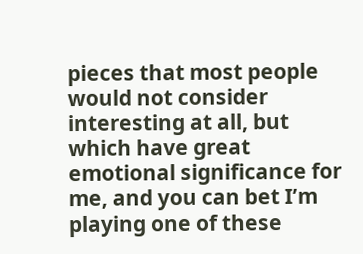pieces that most people would not consider interesting at all, but which have great emotional significance for me, and you can bet I’m playing one of these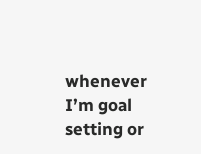whenever I’m goal setting or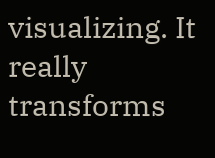visualizing. It really transforms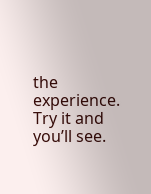the experience. Try it and you’ll see.